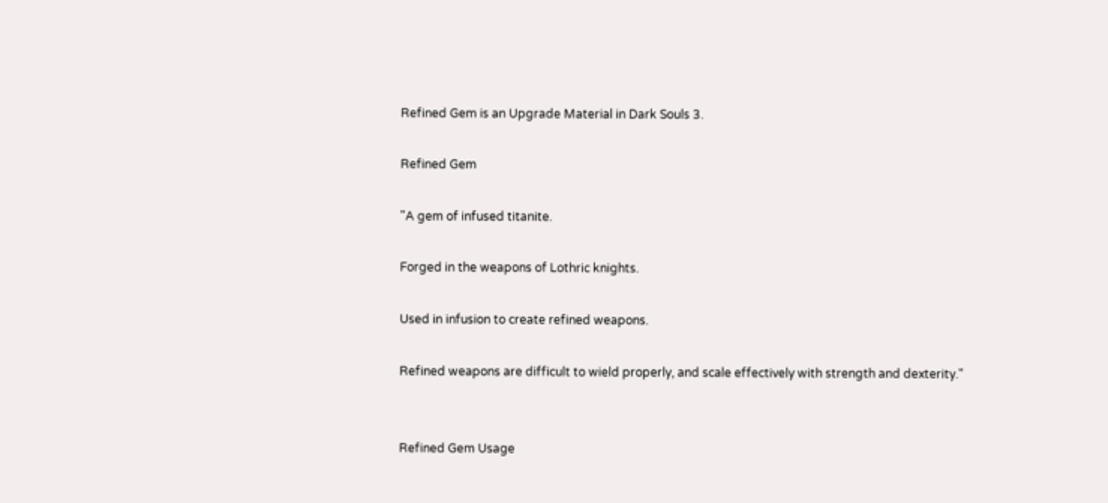Refined Gem is an Upgrade Material in Dark Souls 3.

Refined Gem

"A gem of infused titanite.

Forged in the weapons of Lothric knights.

Used in infusion to create refined weapons.

Refined weapons are difficult to wield properly, and scale effectively with strength and dexterity."


Refined Gem Usage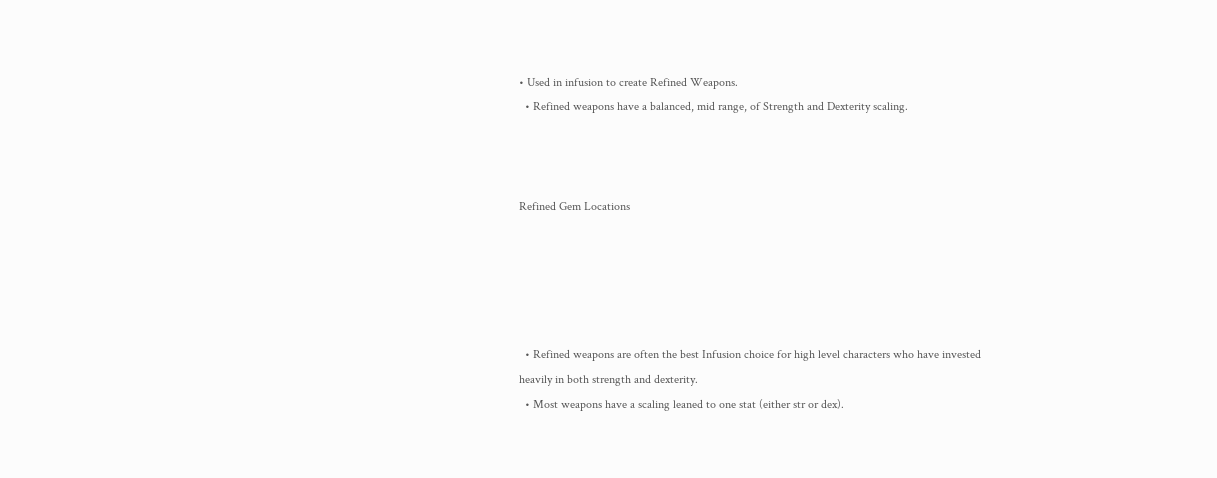• Used in infusion to create Refined Weapons.
  • Refined weapons have a balanced, mid range, of Strength and Dexterity scaling.



Refined Gem Locations





  • Refined weapons are often the best Infusion choice for high level characters who have invested heavily in both strength and dexterity.
  • Most weapons have a scaling leaned to one stat (either str or dex).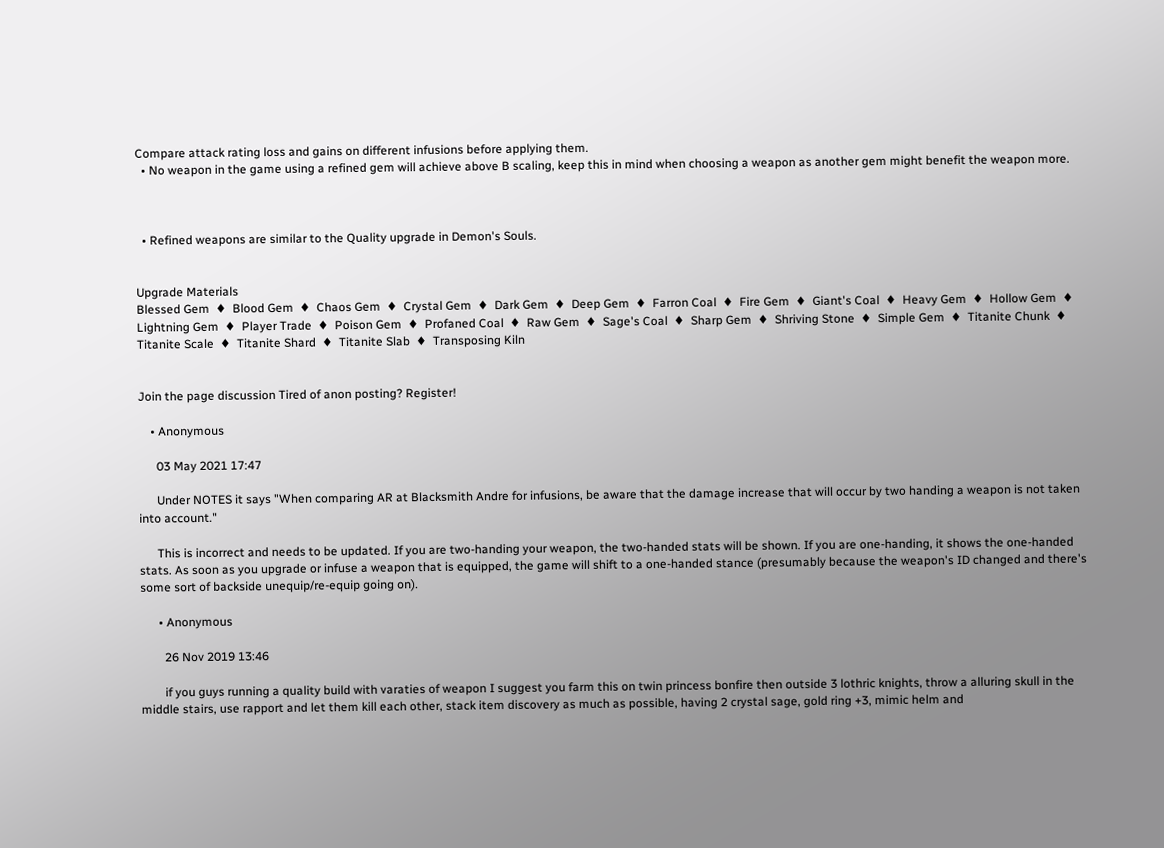Compare attack rating loss and gains on different infusions before applying them.
  • No weapon in the game using a refined gem will achieve above B scaling, keep this in mind when choosing a weapon as another gem might benefit the weapon more.



  • Refined weapons are similar to the Quality upgrade in Demon's Souls.


Upgrade Materials
Blessed Gem  ♦  Blood Gem  ♦  Chaos Gem  ♦  Crystal Gem  ♦  Dark Gem  ♦  Deep Gem  ♦  Farron Coal  ♦  Fire Gem  ♦  Giant's Coal  ♦  Heavy Gem  ♦  Hollow Gem  ♦  Lightning Gem  ♦  Player Trade  ♦  Poison Gem  ♦  Profaned Coal  ♦  Raw Gem  ♦  Sage's Coal  ♦  Sharp Gem  ♦  Shriving Stone  ♦  Simple Gem  ♦  Titanite Chunk  ♦  Titanite Scale  ♦  Titanite Shard  ♦  Titanite Slab  ♦  Transposing Kiln


Join the page discussion Tired of anon posting? Register!

    • Anonymous

      03 May 2021 17:47

      Under NOTES it says "When comparing AR at Blacksmith Andre for infusions, be aware that the damage increase that will occur by two handing a weapon is not taken into account."

      This is incorrect and needs to be updated. If you are two-handing your weapon, the two-handed stats will be shown. If you are one-handing, it shows the one-handed stats. As soon as you upgrade or infuse a weapon that is equipped, the game will shift to a one-handed stance (presumably because the weapon's ID changed and there's some sort of backside unequip/re-equip going on).

      • Anonymous

        26 Nov 2019 13:46

        if you guys running a quality build with varaties of weapon I suggest you farm this on twin princess bonfire then outside 3 lothric knights, throw a alluring skull in the middle stairs, use rapport and let them kill each other, stack item discovery as much as possible, having 2 crystal sage, gold ring +3, mimic helm and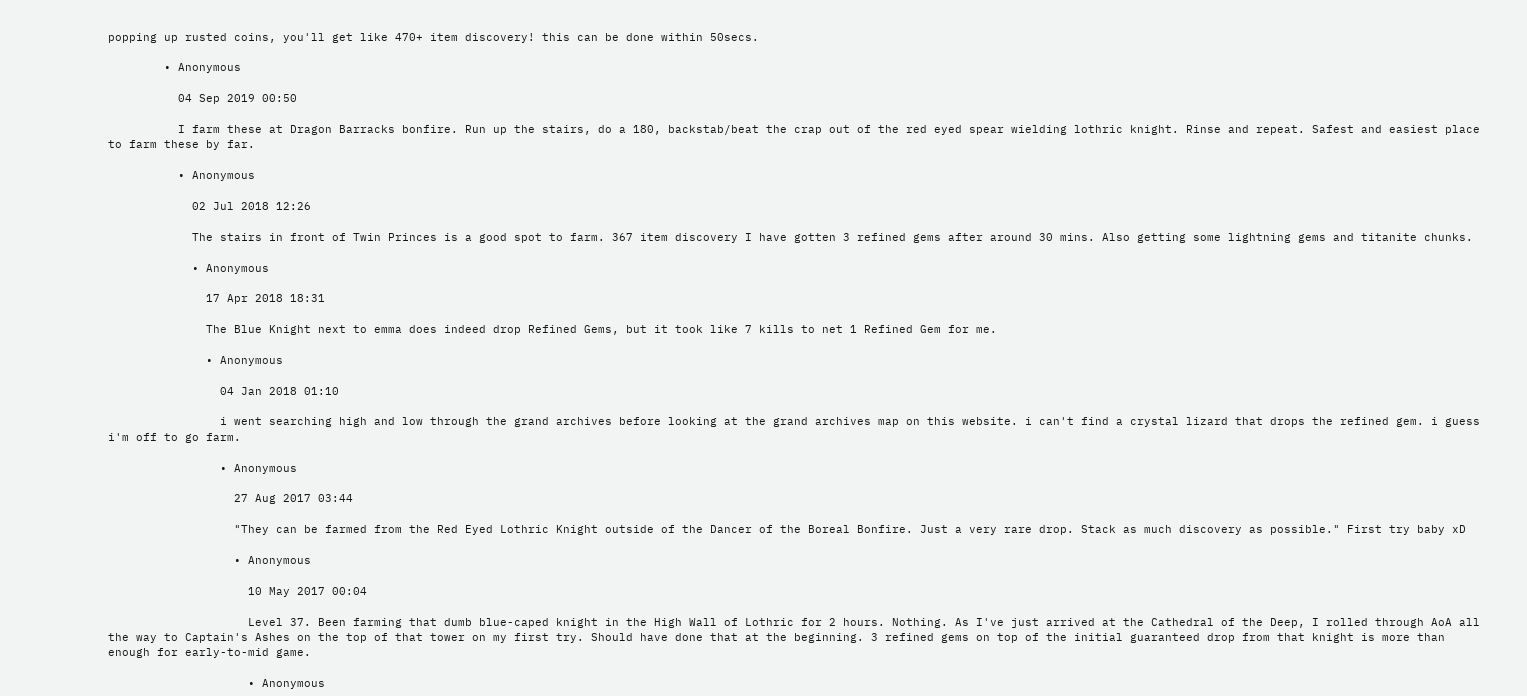popping up rusted coins, you'll get like 470+ item discovery! this can be done within 50secs.

        • Anonymous

          04 Sep 2019 00:50

          I farm these at Dragon Barracks bonfire. Run up the stairs, do a 180, backstab/beat the crap out of the red eyed spear wielding lothric knight. Rinse and repeat. Safest and easiest place to farm these by far.

          • Anonymous

            02 Jul 2018 12:26

            The stairs in front of Twin Princes is a good spot to farm. 367 item discovery I have gotten 3 refined gems after around 30 mins. Also getting some lightning gems and titanite chunks.

            • Anonymous

              17 Apr 2018 18:31

              The Blue Knight next to emma does indeed drop Refined Gems, but it took like 7 kills to net 1 Refined Gem for me.

              • Anonymous

                04 Jan 2018 01:10

                i went searching high and low through the grand archives before looking at the grand archives map on this website. i can't find a crystal lizard that drops the refined gem. i guess i'm off to go farm.

                • Anonymous

                  27 Aug 2017 03:44

                  "They can be farmed from the Red Eyed Lothric Knight outside of the Dancer of the Boreal Bonfire. Just a very rare drop. Stack as much discovery as possible." First try baby xD

                  • Anonymous

                    10 May 2017 00:04

                    Level 37. Been farming that dumb blue-caped knight in the High Wall of Lothric for 2 hours. Nothing. As I've just arrived at the Cathedral of the Deep, I rolled through AoA all the way to Captain's Ashes on the top of that tower on my first try. Should have done that at the beginning. 3 refined gems on top of the initial guaranteed drop from that knight is more than enough for early-to-mid game.

                    • Anonymous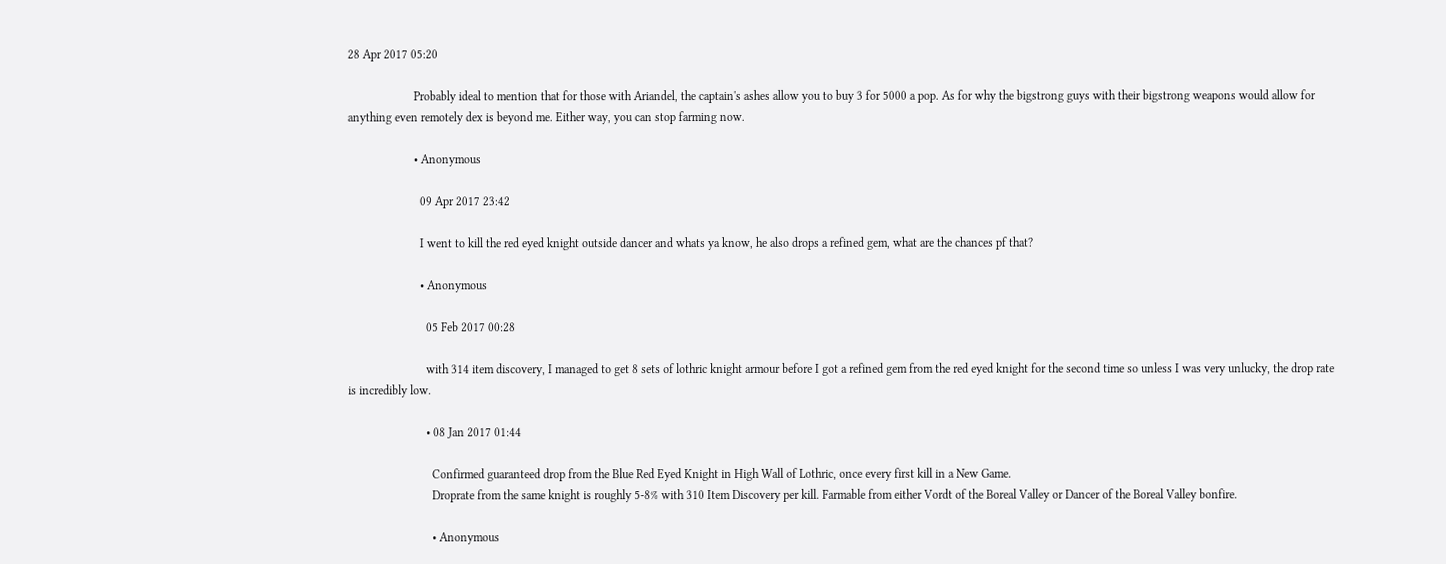28 Apr 2017 05:20

                      Probably ideal to mention that for those with Ariandel, the captain's ashes allow you to buy 3 for 5000 a pop. As for why the bigstrong guys with their bigstrong weapons would allow for anything even remotely dex is beyond me. Either way, you can stop farming now.

                      • Anonymous

                        09 Apr 2017 23:42

                        I went to kill the red eyed knight outside dancer and whats ya know, he also drops a refined gem, what are the chances pf that?

                        • Anonymous

                          05 Feb 2017 00:28

                          with 314 item discovery, I managed to get 8 sets of lothric knight armour before I got a refined gem from the red eyed knight for the second time so unless I was very unlucky, the drop rate is incredibly low.

                          • 08 Jan 2017 01:44

                            Confirmed guaranteed drop from the Blue Red Eyed Knight in High Wall of Lothric, once every first kill in a New Game.
                            Droprate from the same knight is roughly 5-8% with 310 Item Discovery per kill. Farmable from either Vordt of the Boreal Valley or Dancer of the Boreal Valley bonfire.

                            • Anonymous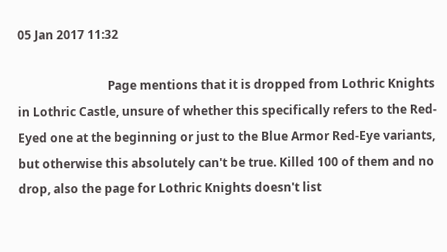05 Jan 2017 11:32

                              Page mentions that it is dropped from Lothric Knights in Lothric Castle, unsure of whether this specifically refers to the Red-Eyed one at the beginning or just to the Blue Armor Red-Eye variants, but otherwise this absolutely can't be true. Killed 100 of them and no drop, also the page for Lothric Knights doesn't list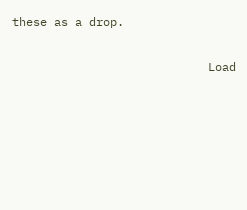these as a drop.

                            Load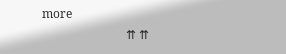more
                            ⇈ ⇈